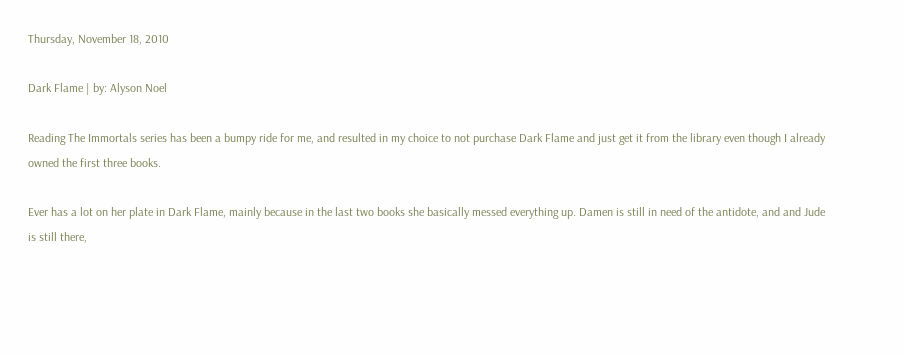Thursday, November 18, 2010

Dark Flame | by: Alyson Noel

Reading The Immortals series has been a bumpy ride for me, and resulted in my choice to not purchase Dark Flame and just get it from the library even though I already owned the first three books.

Ever has a lot on her plate in Dark Flame, mainly because in the last two books she basically messed everything up. Damen is still in need of the antidote, and and Jude is still there,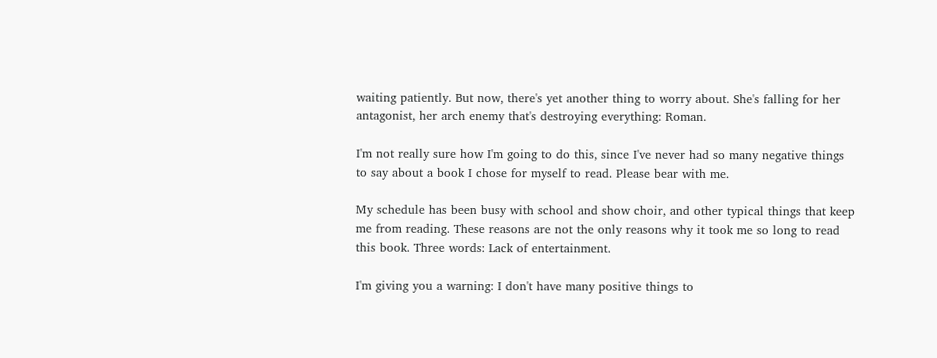waiting patiently. But now, there's yet another thing to worry about. She's falling for her antagonist, her arch enemy that's destroying everything: Roman.

I'm not really sure how I'm going to do this, since I've never had so many negative things to say about a book I chose for myself to read. Please bear with me.

My schedule has been busy with school and show choir, and other typical things that keep me from reading. These reasons are not the only reasons why it took me so long to read this book. Three words: Lack of entertainment.

I'm giving you a warning: I don't have many positive things to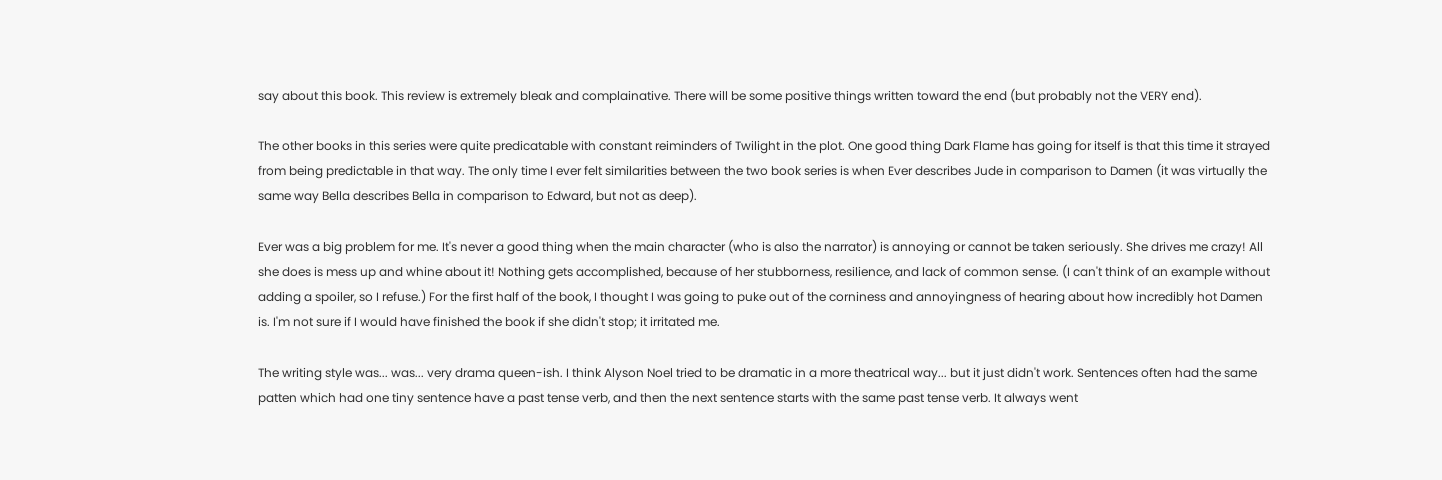say about this book. This review is extremely bleak and complainative. There will be some positive things written toward the end (but probably not the VERY end).

The other books in this series were quite predicatable with constant reiminders of Twilight in the plot. One good thing Dark Flame has going for itself is that this time it strayed from being predictable in that way. The only time I ever felt similarities between the two book series is when Ever describes Jude in comparison to Damen (it was virtually the same way Bella describes Bella in comparison to Edward, but not as deep).

Ever was a big problem for me. It's never a good thing when the main character (who is also the narrator) is annoying or cannot be taken seriously. She drives me crazy! All she does is mess up and whine about it! Nothing gets accomplished, because of her stubborness, resilience, and lack of common sense. (I can't think of an example without adding a spoiler, so I refuse.) For the first half of the book, I thought I was going to puke out of the corniness and annoyingness of hearing about how incredibly hot Damen is. I'm not sure if I would have finished the book if she didn't stop; it irritated me.

The writing style was... was... very drama queen-ish. I think Alyson Noel tried to be dramatic in a more theatrical way... but it just didn't work. Sentences often had the same patten which had one tiny sentence have a past tense verb, and then the next sentence starts with the same past tense verb. It always went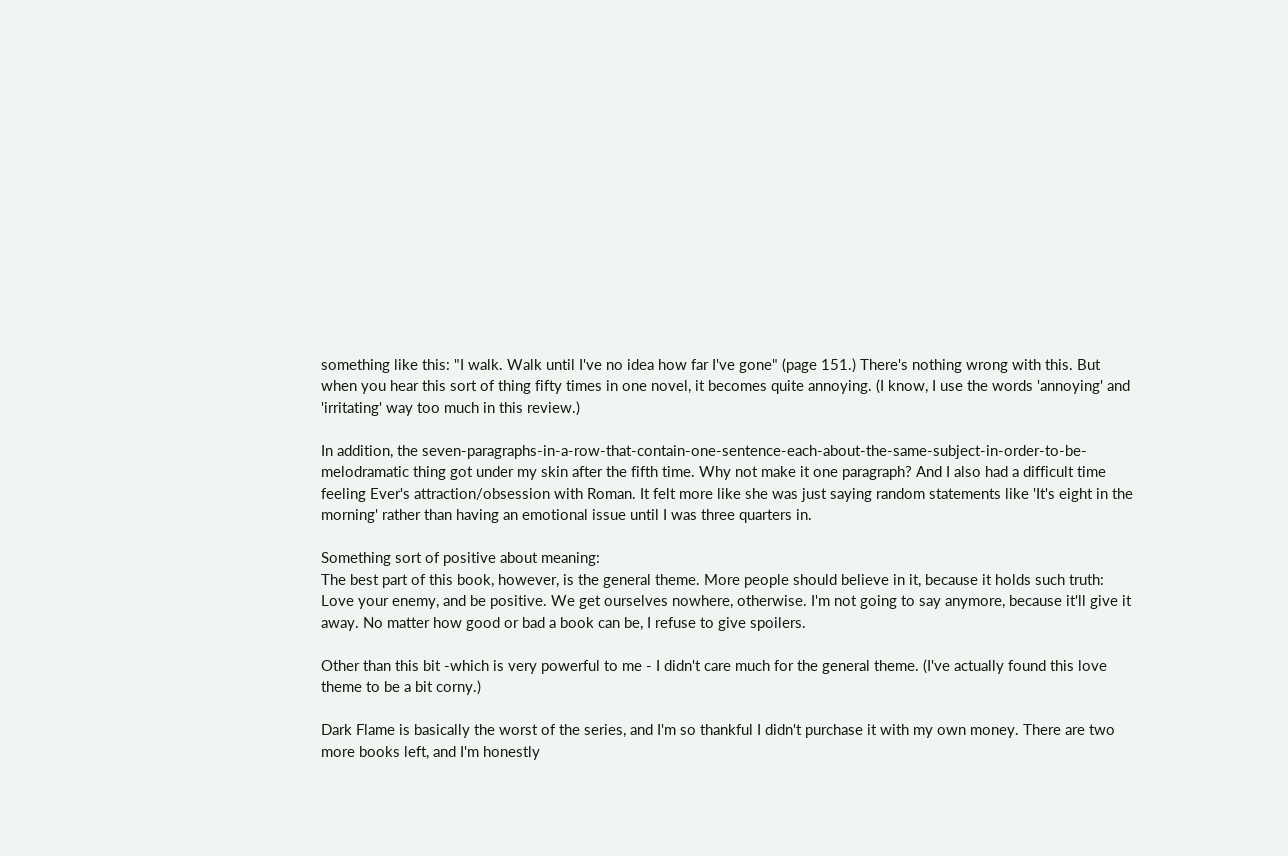something like this: "I walk. Walk until I've no idea how far I've gone" (page 151.) There's nothing wrong with this. But when you hear this sort of thing fifty times in one novel, it becomes quite annoying. (I know, I use the words 'annoying' and 'irritating' way too much in this review.)

In addition, the seven-paragraphs-in-a-row-that-contain-one-sentence-each-about-the-same-subject-in-order-to-be-melodramatic thing got under my skin after the fifth time. Why not make it one paragraph? And I also had a difficult time feeling Ever's attraction/obsession with Roman. It felt more like she was just saying random statements like 'It's eight in the morning' rather than having an emotional issue until I was three quarters in.

Something sort of positive about meaning:
The best part of this book, however, is the general theme. More people should believe in it, because it holds such truth: Love your enemy, and be positive. We get ourselves nowhere, otherwise. I'm not going to say anymore, because it'll give it away. No matter how good or bad a book can be, I refuse to give spoilers.

Other than this bit -which is very powerful to me - I didn't care much for the general theme. (I've actually found this love theme to be a bit corny.)

Dark Flame is basically the worst of the series, and I'm so thankful I didn't purchase it with my own money. There are two more books left, and I'm honestly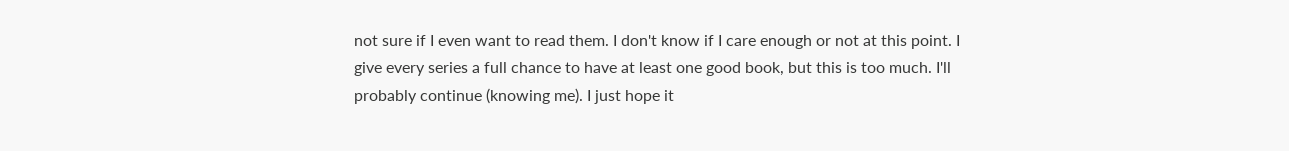not sure if I even want to read them. I don't know if I care enough or not at this point. I give every series a full chance to have at least one good book, but this is too much. I'll probably continue (knowing me). I just hope it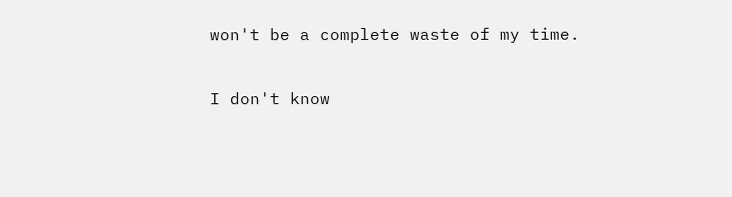won't be a complete waste of my time.

I don't know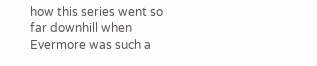how this series went so far downhill when Evermore was such a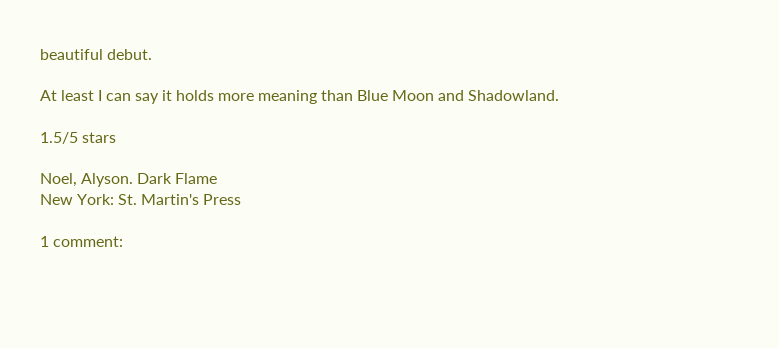beautiful debut.

At least I can say it holds more meaning than Blue Moon and Shadowland.

1.5/5 stars

Noel, Alyson. Dark Flame
New York: St. Martin's Press

1 comment: